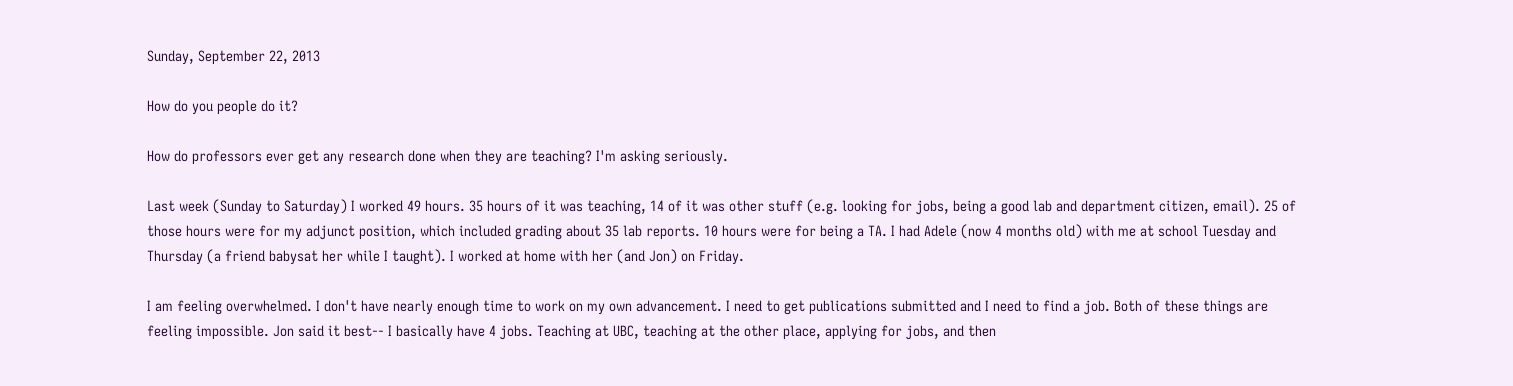Sunday, September 22, 2013

How do you people do it?

How do professors ever get any research done when they are teaching? I'm asking seriously.

Last week (Sunday to Saturday) I worked 49 hours. 35 hours of it was teaching, 14 of it was other stuff (e.g. looking for jobs, being a good lab and department citizen, email). 25 of those hours were for my adjunct position, which included grading about 35 lab reports. 10 hours were for being a TA. I had Adele (now 4 months old) with me at school Tuesday and Thursday (a friend babysat her while I taught). I worked at home with her (and Jon) on Friday.

I am feeling overwhelmed. I don't have nearly enough time to work on my own advancement. I need to get publications submitted and I need to find a job. Both of these things are feeling impossible. Jon said it best-- I basically have 4 jobs. Teaching at UBC, teaching at the other place, applying for jobs, and then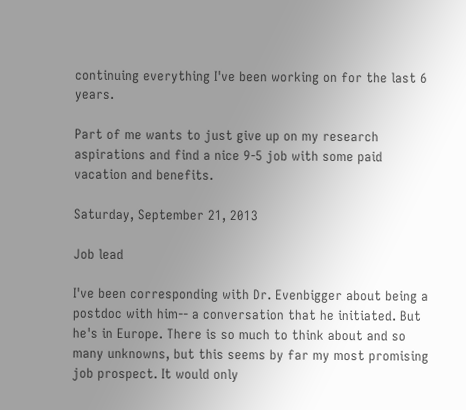continuing everything I've been working on for the last 6 years.

Part of me wants to just give up on my research aspirations and find a nice 9-5 job with some paid vacation and benefits.

Saturday, September 21, 2013

Job lead

I've been corresponding with Dr. Evenbigger about being a postdoc with him-- a conversation that he initiated. But he's in Europe. There is so much to think about and so many unknowns, but this seems by far my most promising job prospect. It would only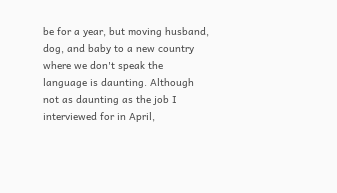be for a year, but moving husband, dog, and baby to a new country where we don't speak the language is daunting. Although not as daunting as the job I interviewed for in April,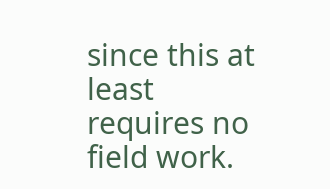since this at least requires no field work.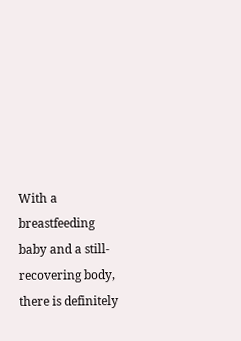With a breastfeeding baby and a still-recovering body, there is definitely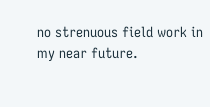no strenuous field work in my near future.